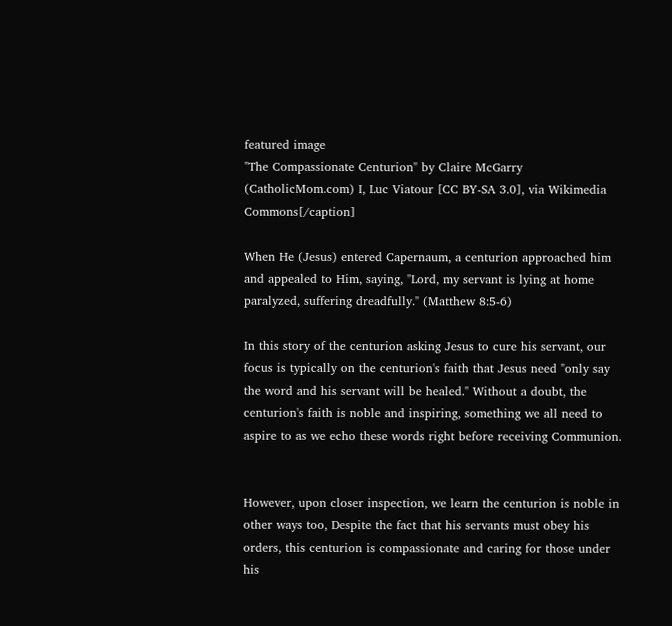featured image
"The Compassionate Centurion" by Claire McGarry (CatholicMom.com) I, Luc Viatour [CC BY-SA 3.0], via Wikimedia Commons[/caption]

When He (Jesus) entered Capernaum, a centurion approached him and appealed to Him, saying, "Lord, my servant is lying at home paralyzed, suffering dreadfully." (Matthew 8:5-6)

In this story of the centurion asking Jesus to cure his servant, our focus is typically on the centurion's faith that Jesus need "only say the word and his servant will be healed." Without a doubt, the centurion's faith is noble and inspiring, something we all need to aspire to as we echo these words right before receiving Communion.


However, upon closer inspection, we learn the centurion is noble in other ways too, Despite the fact that his servants must obey his orders, this centurion is compassionate and caring for those under his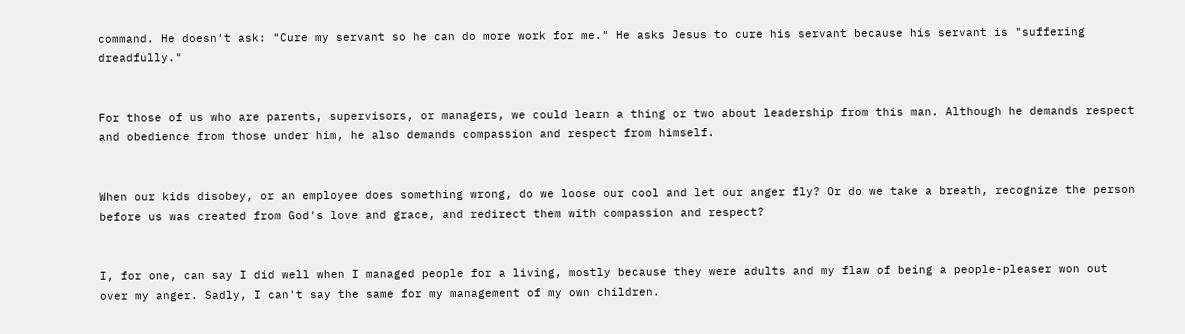command. He doesn't ask: "Cure my servant so he can do more work for me." He asks Jesus to cure his servant because his servant is "suffering dreadfully."


For those of us who are parents, supervisors, or managers, we could learn a thing or two about leadership from this man. Although he demands respect and obedience from those under him, he also demands compassion and respect from himself.


When our kids disobey, or an employee does something wrong, do we loose our cool and let our anger fly? Or do we take a breath, recognize the person before us was created from God's love and grace, and redirect them with compassion and respect?


I, for one, can say I did well when I managed people for a living, mostly because they were adults and my flaw of being a people-pleaser won out over my anger. Sadly, I can't say the same for my management of my own children.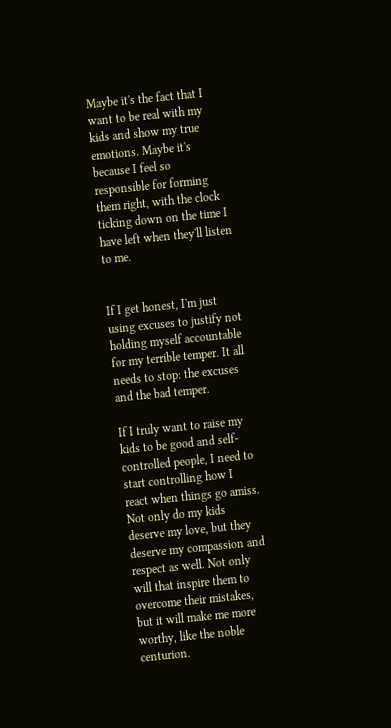Maybe it's the fact that I want to be real with my kids and show my true emotions. Maybe it's because I feel so responsible for forming them right, with the clock ticking down on the time I have left when they'll listen to me.


If I get honest, I'm just using excuses to justify not holding myself accountable for my terrible temper. It all needs to stop: the excuses and the bad temper.

If I truly want to raise my kids to be good and self-controlled people, I need to start controlling how I react when things go amiss. Not only do my kids deserve my love, but they deserve my compassion and respect as well. Not only will that inspire them to overcome their mistakes, but it will make me more worthy, like the noble centurion.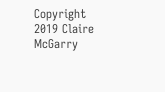Copyright 2019 Claire McGarry